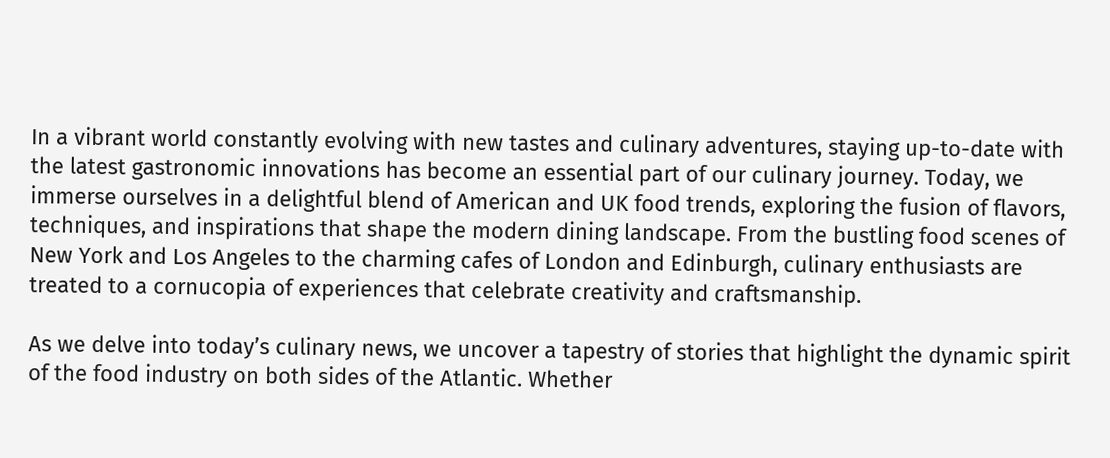In a vibrant world constantly evolving with new tastes and culinary adventures, staying up-to-date with the latest gastronomic innovations has become an essential part of our culinary journey. Today, we immerse ourselves in a delightful blend of American and UK food trends, exploring the fusion of flavors, techniques, and inspirations that shape the modern dining landscape. From the bustling food scenes of New York and Los Angeles to the charming cafes of London and Edinburgh, culinary enthusiasts are treated to a cornucopia of experiences that celebrate creativity and craftsmanship.

As we delve into today’s culinary news, we uncover a tapestry of stories that highlight the dynamic spirit of the food industry on both sides of the Atlantic. Whether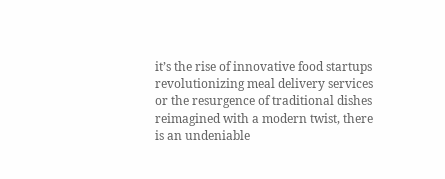it’s the rise of innovative food startups revolutionizing meal delivery services or the resurgence of traditional dishes reimagined with a modern twist, there is an undeniable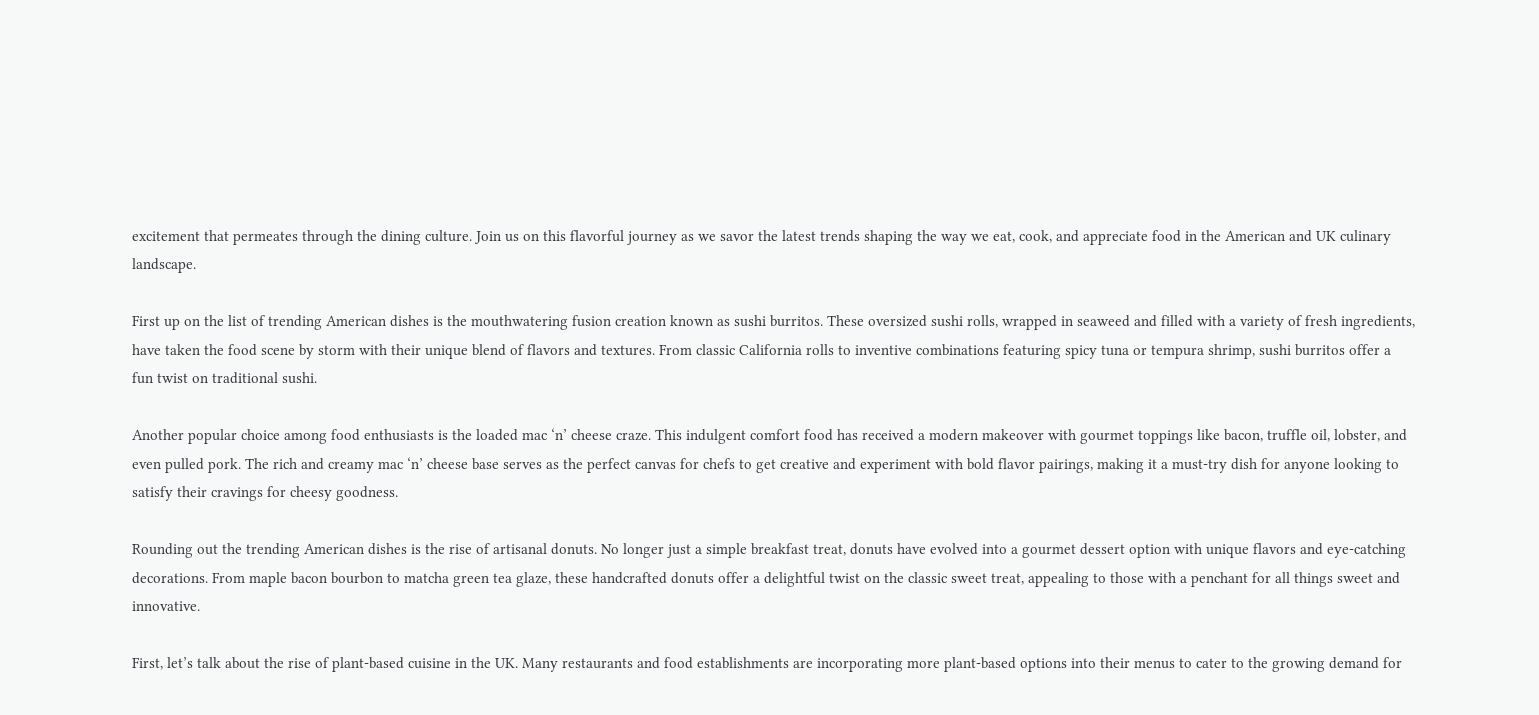excitement that permeates through the dining culture. Join us on this flavorful journey as we savor the latest trends shaping the way we eat, cook, and appreciate food in the American and UK culinary landscape.

First up on the list of trending American dishes is the mouthwatering fusion creation known as sushi burritos. These oversized sushi rolls, wrapped in seaweed and filled with a variety of fresh ingredients, have taken the food scene by storm with their unique blend of flavors and textures. From classic California rolls to inventive combinations featuring spicy tuna or tempura shrimp, sushi burritos offer a fun twist on traditional sushi.

Another popular choice among food enthusiasts is the loaded mac ‘n’ cheese craze. This indulgent comfort food has received a modern makeover with gourmet toppings like bacon, truffle oil, lobster, and even pulled pork. The rich and creamy mac ‘n’ cheese base serves as the perfect canvas for chefs to get creative and experiment with bold flavor pairings, making it a must-try dish for anyone looking to satisfy their cravings for cheesy goodness.

Rounding out the trending American dishes is the rise of artisanal donuts. No longer just a simple breakfast treat, donuts have evolved into a gourmet dessert option with unique flavors and eye-catching decorations. From maple bacon bourbon to matcha green tea glaze, these handcrafted donuts offer a delightful twist on the classic sweet treat, appealing to those with a penchant for all things sweet and innovative.

First, let’s talk about the rise of plant-based cuisine in the UK. Many restaurants and food establishments are incorporating more plant-based options into their menus to cater to the growing demand for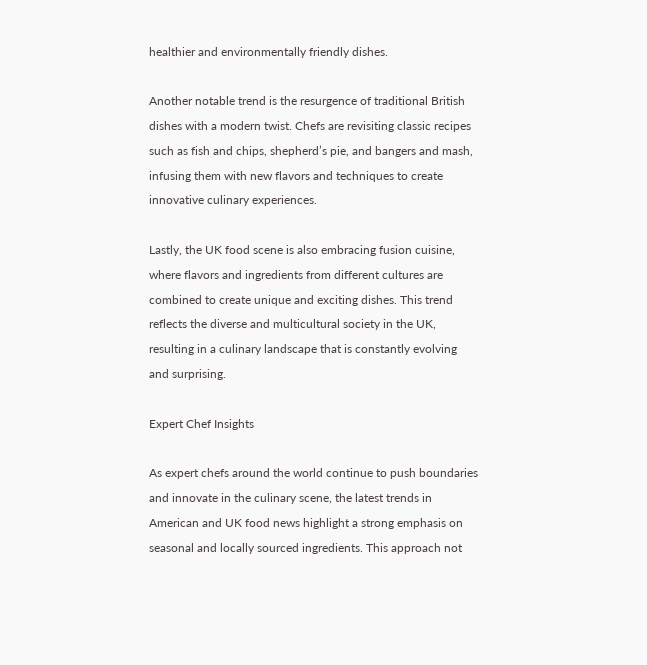healthier and environmentally friendly dishes.

Another notable trend is the resurgence of traditional British dishes with a modern twist. Chefs are revisiting classic recipes such as fish and chips, shepherd’s pie, and bangers and mash, infusing them with new flavors and techniques to create innovative culinary experiences.

Lastly, the UK food scene is also embracing fusion cuisine, where flavors and ingredients from different cultures are combined to create unique and exciting dishes. This trend reflects the diverse and multicultural society in the UK, resulting in a culinary landscape that is constantly evolving and surprising.

Expert Chef Insights

As expert chefs around the world continue to push boundaries and innovate in the culinary scene, the latest trends in American and UK food news highlight a strong emphasis on seasonal and locally sourced ingredients. This approach not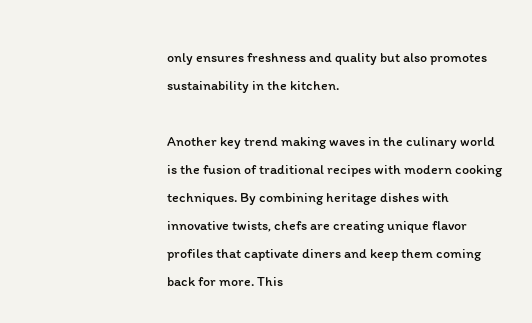only ensures freshness and quality but also promotes sustainability in the kitchen.

Another key trend making waves in the culinary world is the fusion of traditional recipes with modern cooking techniques. By combining heritage dishes with innovative twists, chefs are creating unique flavor profiles that captivate diners and keep them coming back for more. This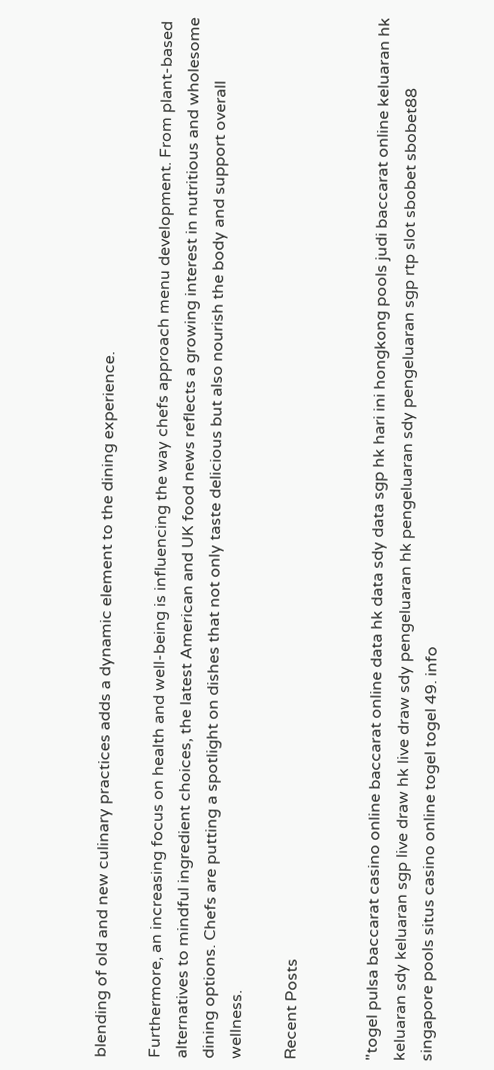blending of old and new culinary practices adds a dynamic element to the dining experience.

Furthermore, an increasing focus on health and well-being is influencing the way chefs approach menu development. From plant-based alternatives to mindful ingredient choices, the latest American and UK food news reflects a growing interest in nutritious and wholesome dining options. Chefs are putting a spotlight on dishes that not only taste delicious but also nourish the body and support overall wellness.

Recent Posts


"togel pulsa baccarat casino online baccarat online data hk data sdy data sgp hk hari ini hongkong pools judi baccarat online keluaran hk keluaran sdy keluaran sgp live draw hk live draw sdy pengeluaran hk pengeluaran sdy pengeluaran sgp rtp slot sbobet sbobet88 singapore pools situs casino online togel togel 49. info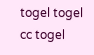togel togel cc togel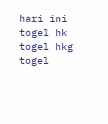hari ini togel hk togel hkg togel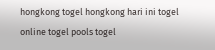hongkong togel hongkong hari ini togel online togel pools togel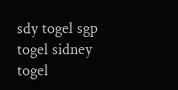sdy togel sgp togel sidney togel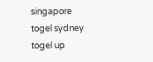singapore togel sydney togel up